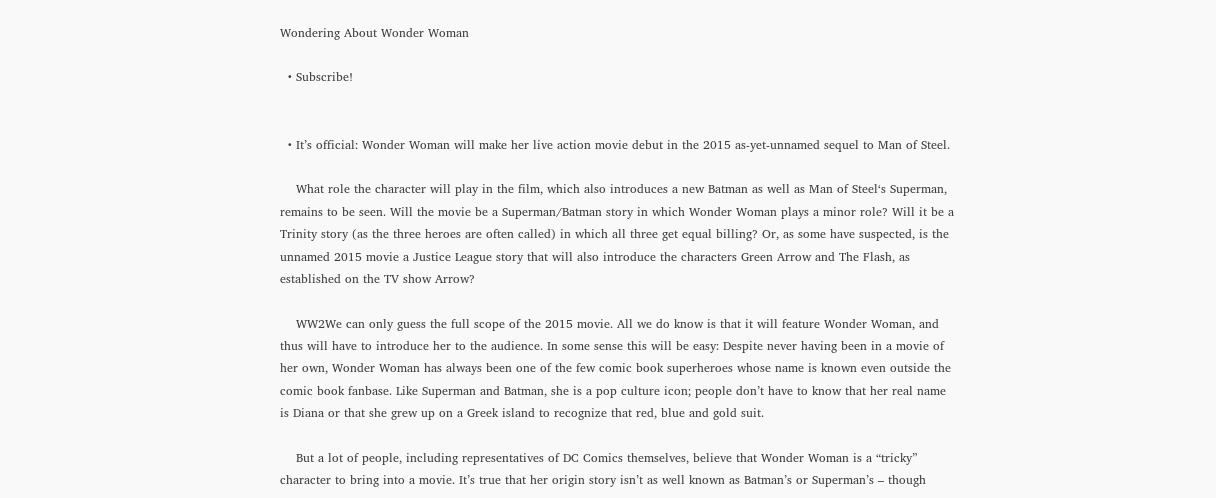Wondering About Wonder Woman

  • Subscribe!


  • It’s official: Wonder Woman will make her live action movie debut in the 2015 as-yet-unnamed sequel to Man of Steel.

    What role the character will play in the film, which also introduces a new Batman as well as Man of Steel‘s Superman, remains to be seen. Will the movie be a Superman/Batman story in which Wonder Woman plays a minor role? Will it be a Trinity story (as the three heroes are often called) in which all three get equal billing? Or, as some have suspected, is the unnamed 2015 movie a Justice League story that will also introduce the characters Green Arrow and The Flash, as established on the TV show Arrow?

    WW2We can only guess the full scope of the 2015 movie. All we do know is that it will feature Wonder Woman, and thus will have to introduce her to the audience. In some sense this will be easy: Despite never having been in a movie of her own, Wonder Woman has always been one of the few comic book superheroes whose name is known even outside the comic book fanbase. Like Superman and Batman, she is a pop culture icon; people don’t have to know that her real name is Diana or that she grew up on a Greek island to recognize that red, blue and gold suit.

    But a lot of people, including representatives of DC Comics themselves, believe that Wonder Woman is a “tricky” character to bring into a movie. It’s true that her origin story isn’t as well known as Batman’s or Superman’s – though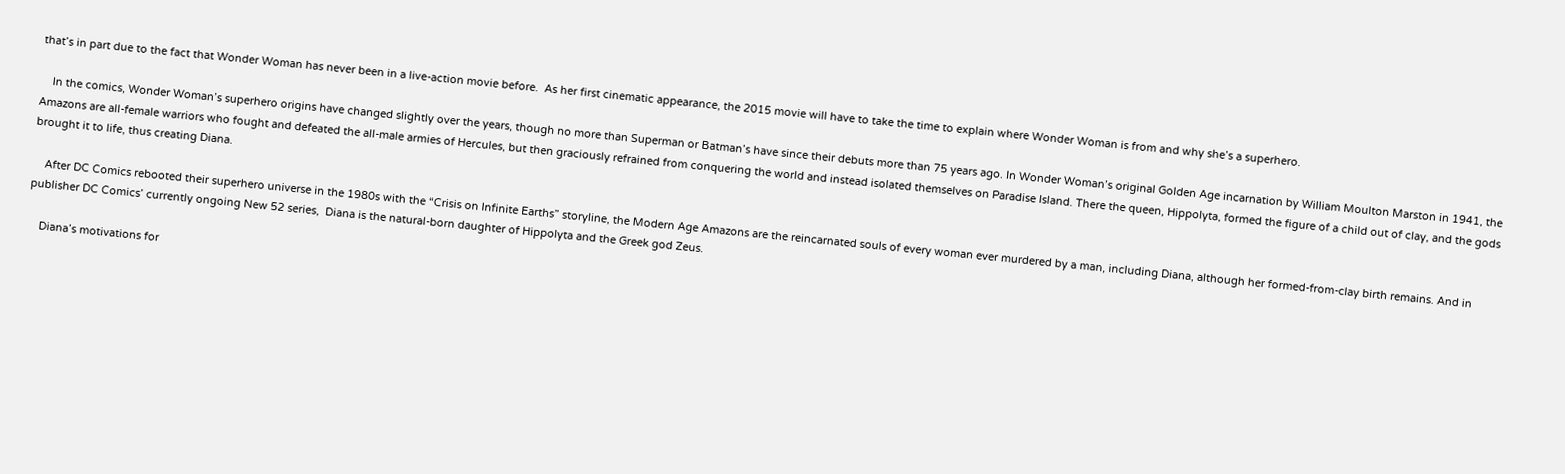that’s in part due to the fact that Wonder Woman has never been in a live-action movie before.  As her first cinematic appearance, the 2015 movie will have to take the time to explain where Wonder Woman is from and why she’s a superhero.

    In the comics, Wonder Woman’s superhero origins have changed slightly over the years, though no more than Superman or Batman’s have since their debuts more than 75 years ago. In Wonder Woman’s original Golden Age incarnation by William Moulton Marston in 1941, the Amazons are all-female warriors who fought and defeated the all-male armies of Hercules, but then graciously refrained from conquering the world and instead isolated themselves on Paradise Island. There the queen, Hippolyta, formed the figure of a child out of clay, and the gods brought it to life, thus creating Diana.

    After DC Comics rebooted their superhero universe in the 1980s with the “Crisis on Infinite Earths” storyline, the Modern Age Amazons are the reincarnated souls of every woman ever murdered by a man, including Diana, although her formed-from-clay birth remains. And in publisher DC Comics’ currently ongoing New 52 series,  Diana is the natural-born daughter of Hippolyta and the Greek god Zeus.

    Diana’s motivations for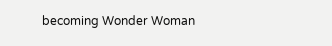becoming Wonder Woman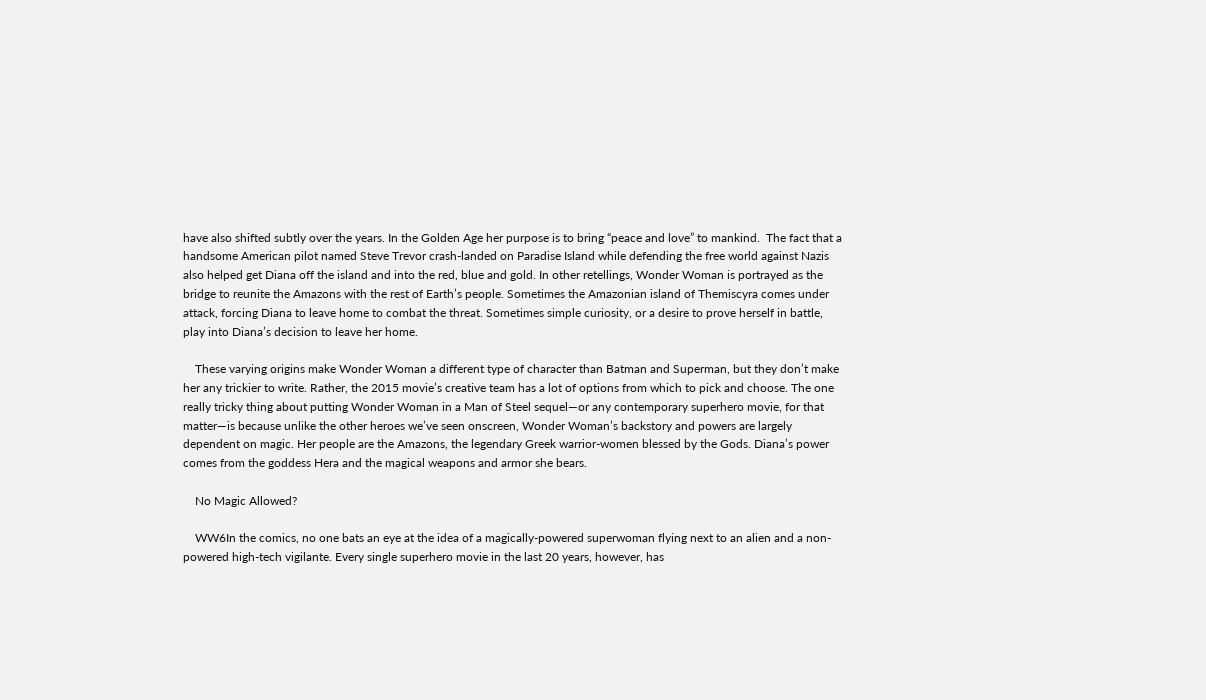have also shifted subtly over the years. In the Golden Age her purpose is to bring “peace and love” to mankind.  The fact that a handsome American pilot named Steve Trevor crash-landed on Paradise Island while defending the free world against Nazis also helped get Diana off the island and into the red, blue and gold. In other retellings, Wonder Woman is portrayed as the bridge to reunite the Amazons with the rest of Earth’s people. Sometimes the Amazonian island of Themiscyra comes under attack, forcing Diana to leave home to combat the threat. Sometimes simple curiosity, or a desire to prove herself in battle, play into Diana’s decision to leave her home.

    These varying origins make Wonder Woman a different type of character than Batman and Superman, but they don’t make her any trickier to write. Rather, the 2015 movie’s creative team has a lot of options from which to pick and choose. The one really tricky thing about putting Wonder Woman in a Man of Steel sequel—or any contemporary superhero movie, for that matter—is because unlike the other heroes we’ve seen onscreen, Wonder Woman’s backstory and powers are largely dependent on magic. Her people are the Amazons, the legendary Greek warrior-women blessed by the Gods. Diana’s power comes from the goddess Hera and the magical weapons and armor she bears.

    No Magic Allowed?

    WW6In the comics, no one bats an eye at the idea of a magically-powered superwoman flying next to an alien and a non-powered high-tech vigilante. Every single superhero movie in the last 20 years, however, has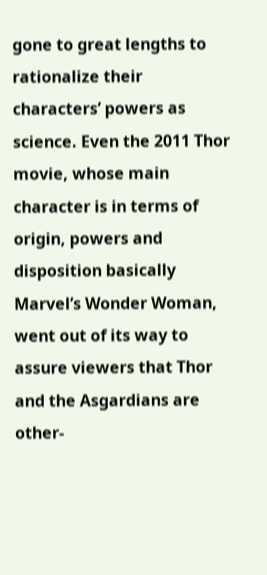gone to great lengths to rationalize their characters’ powers as science. Even the 2011 Thor movie, whose main character is in terms of origin, powers and disposition basically Marvel’s Wonder Woman, went out of its way to assure viewers that Thor and the Asgardians are other-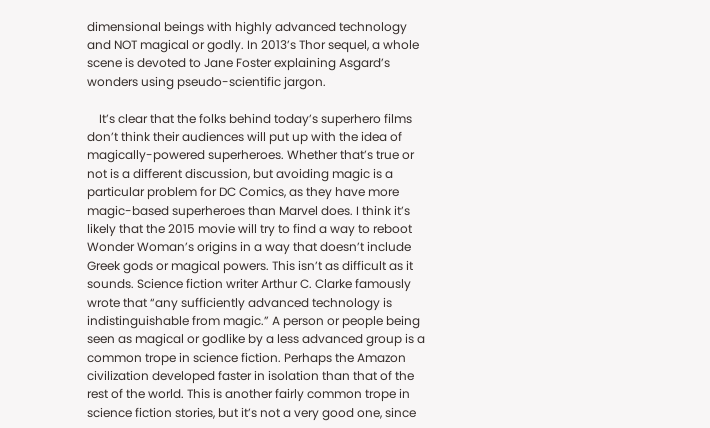dimensional beings with highly advanced technology and NOT magical or godly. In 2013’s Thor sequel, a whole scene is devoted to Jane Foster explaining Asgard’s wonders using pseudo-scientific jargon.

    It’s clear that the folks behind today’s superhero films don’t think their audiences will put up with the idea of magically-powered superheroes. Whether that’s true or not is a different discussion, but avoiding magic is a particular problem for DC Comics, as they have more magic-based superheroes than Marvel does. I think it’s likely that the 2015 movie will try to find a way to reboot Wonder Woman’s origins in a way that doesn’t include Greek gods or magical powers. This isn’t as difficult as it sounds. Science fiction writer Arthur C. Clarke famously wrote that “any sufficiently advanced technology is indistinguishable from magic.” A person or people being seen as magical or godlike by a less advanced group is a common trope in science fiction. Perhaps the Amazon civilization developed faster in isolation than that of the rest of the world. This is another fairly common trope in science fiction stories, but it’s not a very good one, since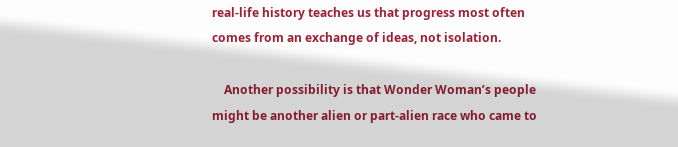real-life history teaches us that progress most often comes from an exchange of ideas, not isolation.

    Another possibility is that Wonder Woman’s people might be another alien or part-alien race who came to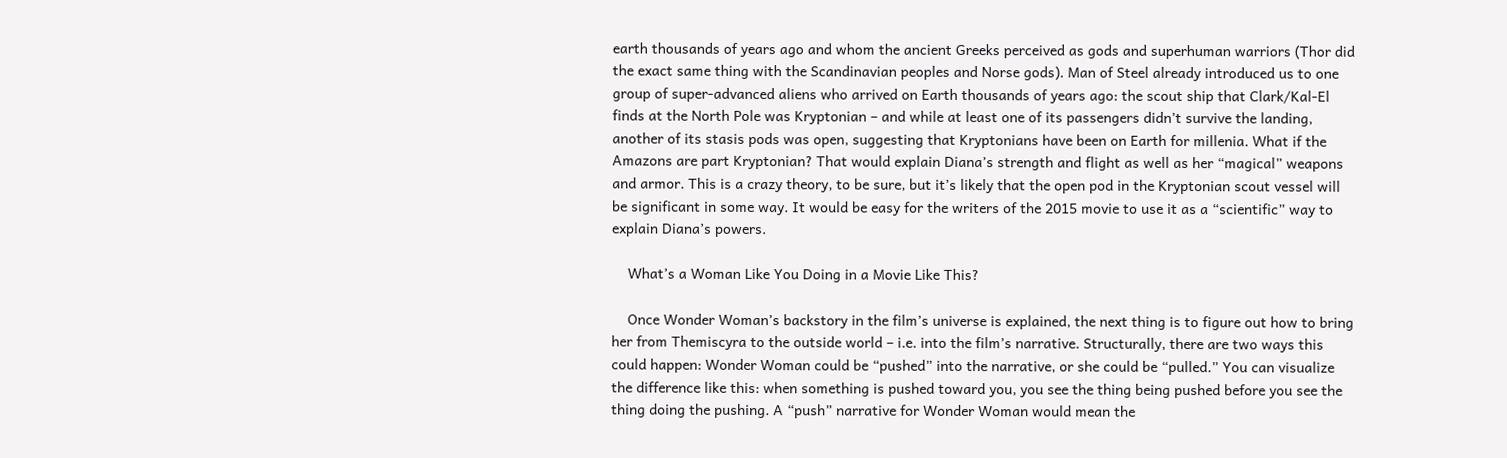earth thousands of years ago and whom the ancient Greeks perceived as gods and superhuman warriors (Thor did the exact same thing with the Scandinavian peoples and Norse gods). Man of Steel already introduced us to one group of super-advanced aliens who arrived on Earth thousands of years ago: the scout ship that Clark/Kal-El finds at the North Pole was Kryptonian – and while at least one of its passengers didn’t survive the landing, another of its stasis pods was open, suggesting that Kryptonians have been on Earth for millenia. What if the Amazons are part Kryptonian? That would explain Diana’s strength and flight as well as her “magical” weapons and armor. This is a crazy theory, to be sure, but it’s likely that the open pod in the Kryptonian scout vessel will be significant in some way. It would be easy for the writers of the 2015 movie to use it as a “scientific” way to explain Diana’s powers.

    What’s a Woman Like You Doing in a Movie Like This?

    Once Wonder Woman’s backstory in the film’s universe is explained, the next thing is to figure out how to bring her from Themiscyra to the outside world – i.e. into the film’s narrative. Structurally, there are two ways this could happen: Wonder Woman could be “pushed” into the narrative, or she could be “pulled.” You can visualize the difference like this: when something is pushed toward you, you see the thing being pushed before you see the thing doing the pushing. A “push” narrative for Wonder Woman would mean the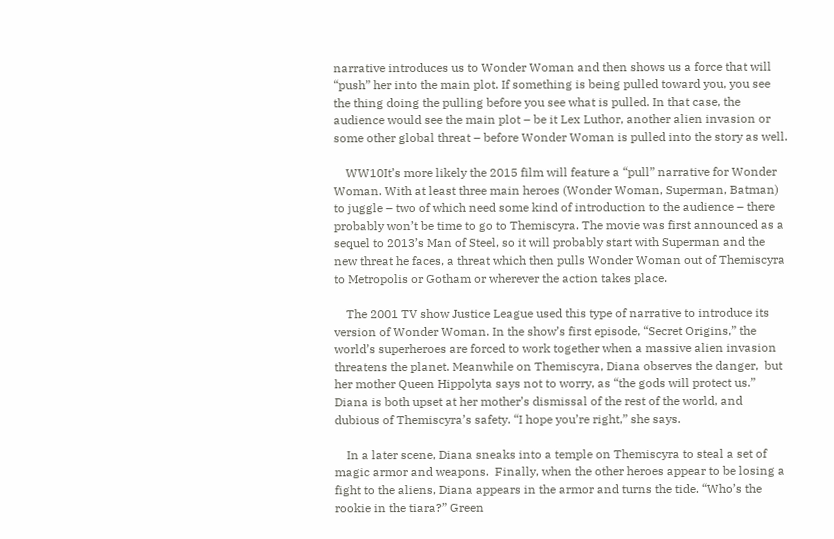narrative introduces us to Wonder Woman and then shows us a force that will “push” her into the main plot. If something is being pulled toward you, you see the thing doing the pulling before you see what is pulled. In that case, the audience would see the main plot – be it Lex Luthor, another alien invasion or some other global threat – before Wonder Woman is pulled into the story as well.

    WW10It’s more likely the 2015 film will feature a “pull” narrative for Wonder Woman. With at least three main heroes (Wonder Woman, Superman, Batman) to juggle – two of which need some kind of introduction to the audience – there probably won’t be time to go to Themiscyra. The movie was first announced as a sequel to 2013’s Man of Steel, so it will probably start with Superman and the new threat he faces, a threat which then pulls Wonder Woman out of Themiscyra to Metropolis or Gotham or wherever the action takes place.

    The 2001 TV show Justice League used this type of narrative to introduce its version of Wonder Woman. In the show’s first episode, “Secret Origins,” the world’s superheroes are forced to work together when a massive alien invasion threatens the planet. Meanwhile on Themiscyra, Diana observes the danger,  but her mother Queen Hippolyta says not to worry, as “the gods will protect us.” Diana is both upset at her mother’s dismissal of the rest of the world, and dubious of Themiscyra’s safety. “I hope you’re right,” she says.

    In a later scene, Diana sneaks into a temple on Themiscyra to steal a set of magic armor and weapons.  Finally, when the other heroes appear to be losing a fight to the aliens, Diana appears in the armor and turns the tide. “Who’s the rookie in the tiara?” Green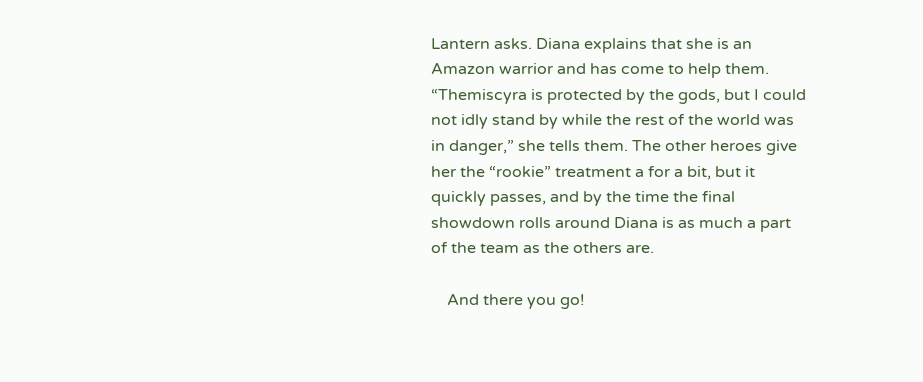Lantern asks. Diana explains that she is an Amazon warrior and has come to help them.  “Themiscyra is protected by the gods, but I could not idly stand by while the rest of the world was in danger,” she tells them. The other heroes give her the “rookie” treatment a for a bit, but it quickly passes, and by the time the final showdown rolls around Diana is as much a part of the team as the others are.

    And there you go!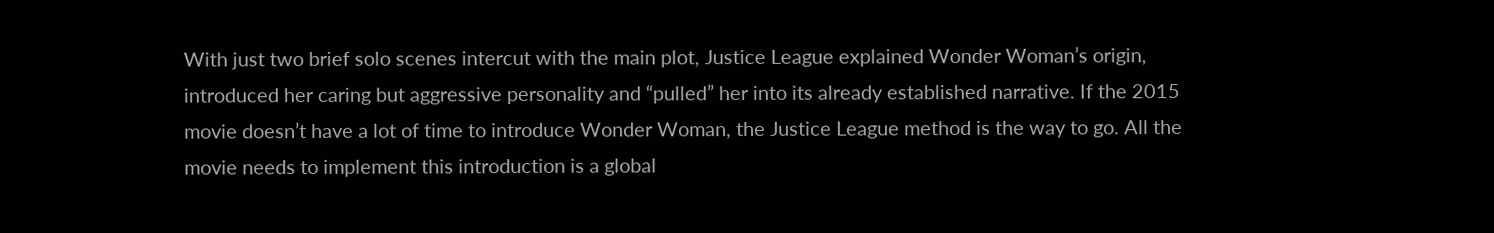With just two brief solo scenes intercut with the main plot, Justice League explained Wonder Woman’s origin, introduced her caring but aggressive personality and “pulled” her into its already established narrative. If the 2015 movie doesn’t have a lot of time to introduce Wonder Woman, the Justice League method is the way to go. All the movie needs to implement this introduction is a global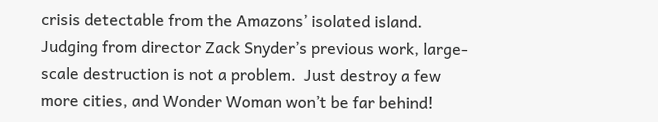crisis detectable from the Amazons’ isolated island.  Judging from director Zack Snyder’s previous work, large-scale destruction is not a problem.  Just destroy a few more cities, and Wonder Woman won’t be far behind!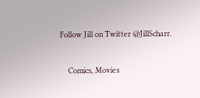Follow Jill on Twitter @JillScharr.

    Comics, Movies